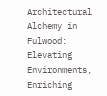Architectural Alchemy in Fulwood: Elevating Environments, Enriching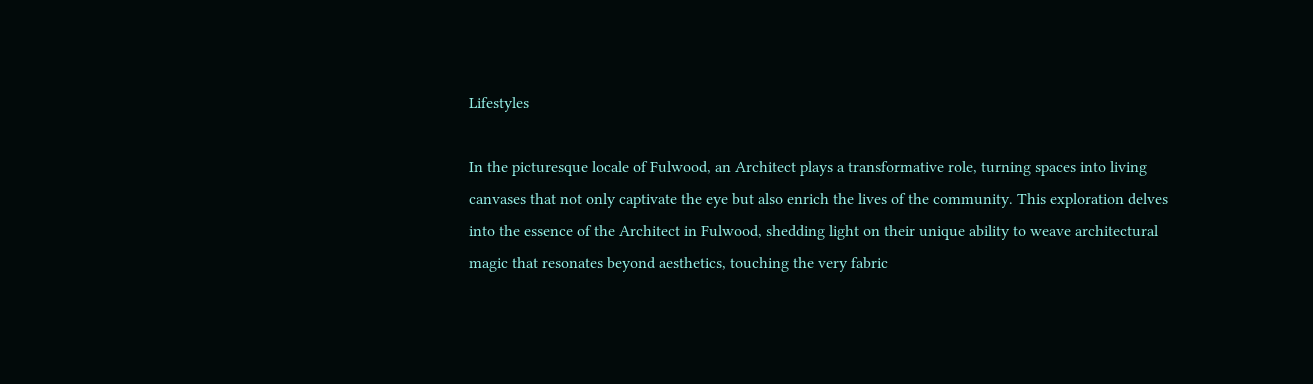Lifestyles

In the picturesque locale of Fulwood, an Architect plays a transformative role, turning spaces into living canvases that not only captivate the eye but also enrich the lives of the community. This exploration delves into the essence of the Architect in Fulwood, shedding light on their unique ability to weave architectural magic that resonates beyond aesthetics, touching the very fabric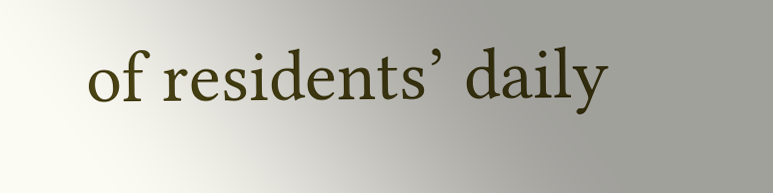of residents’ daily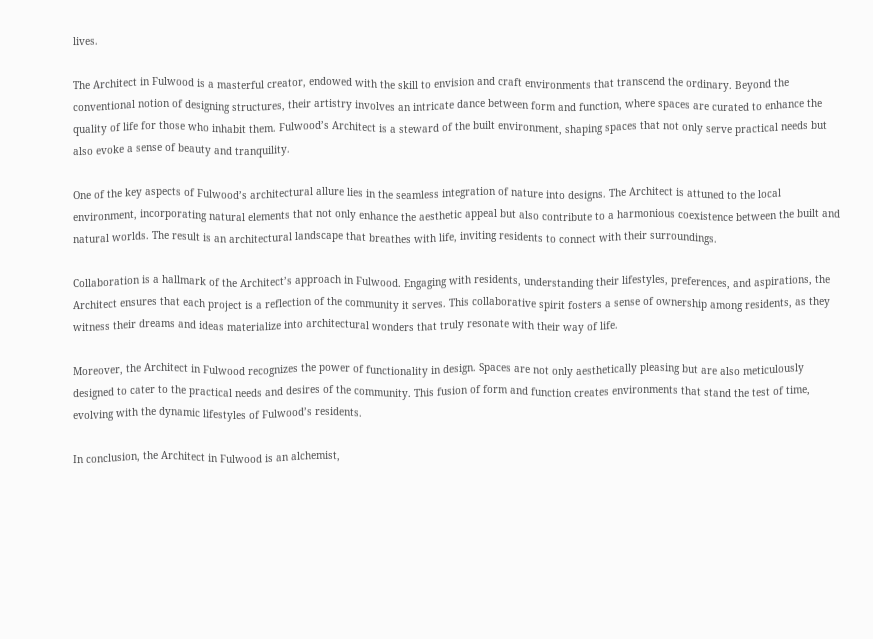lives.

The Architect in Fulwood is a masterful creator, endowed with the skill to envision and craft environments that transcend the ordinary. Beyond the conventional notion of designing structures, their artistry involves an intricate dance between form and function, where spaces are curated to enhance the quality of life for those who inhabit them. Fulwood’s Architect is a steward of the built environment, shaping spaces that not only serve practical needs but also evoke a sense of beauty and tranquility.

One of the key aspects of Fulwood’s architectural allure lies in the seamless integration of nature into designs. The Architect is attuned to the local environment, incorporating natural elements that not only enhance the aesthetic appeal but also contribute to a harmonious coexistence between the built and natural worlds. The result is an architectural landscape that breathes with life, inviting residents to connect with their surroundings.

Collaboration is a hallmark of the Architect’s approach in Fulwood. Engaging with residents, understanding their lifestyles, preferences, and aspirations, the Architect ensures that each project is a reflection of the community it serves. This collaborative spirit fosters a sense of ownership among residents, as they witness their dreams and ideas materialize into architectural wonders that truly resonate with their way of life.

Moreover, the Architect in Fulwood recognizes the power of functionality in design. Spaces are not only aesthetically pleasing but are also meticulously designed to cater to the practical needs and desires of the community. This fusion of form and function creates environments that stand the test of time, evolving with the dynamic lifestyles of Fulwood’s residents.

In conclusion, the Architect in Fulwood is an alchemist,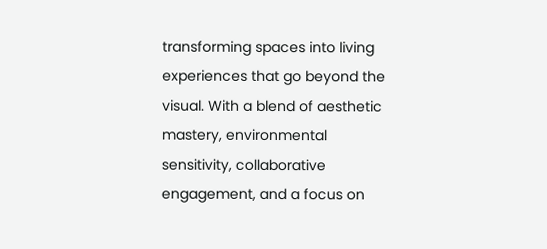transforming spaces into living experiences that go beyond the visual. With a blend of aesthetic mastery, environmental sensitivity, collaborative engagement, and a focus on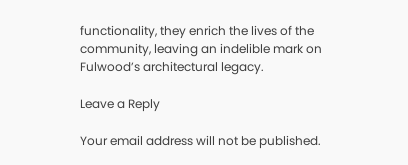functionality, they enrich the lives of the community, leaving an indelible mark on Fulwood’s architectural legacy.

Leave a Reply

Your email address will not be published.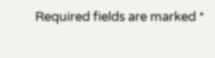Required fields are marked *